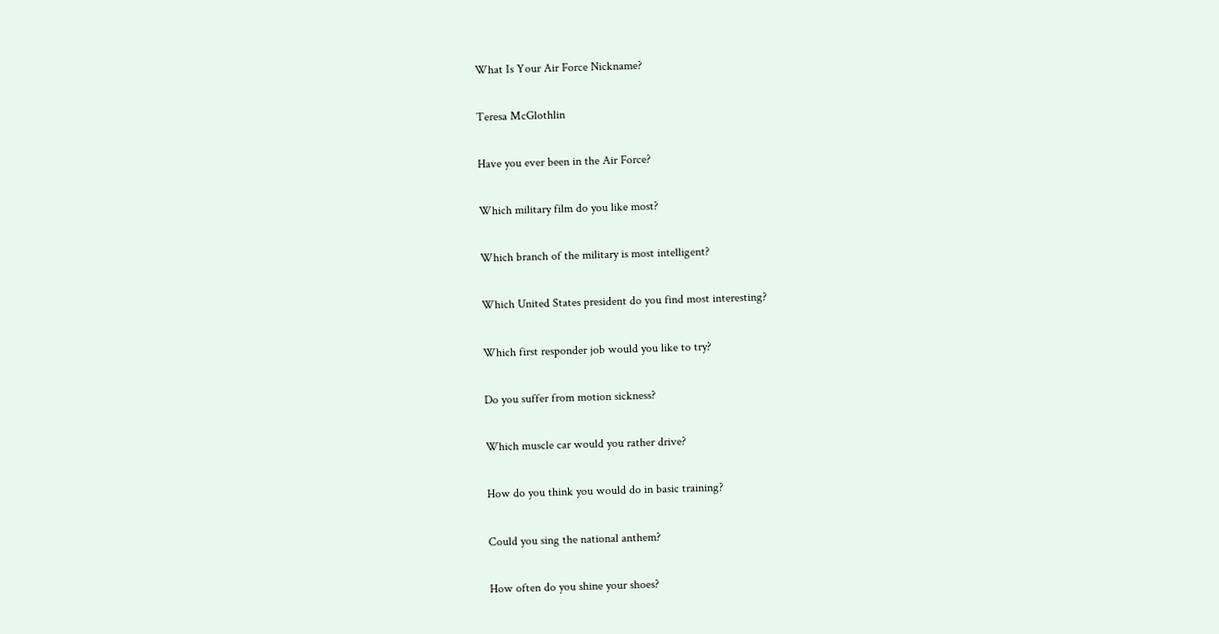What Is Your Air Force Nickname?

Teresa McGlothlin

Have you ever been in the Air Force?

Which military film do you like most?

Which branch of the military is most intelligent?

Which United States president do you find most interesting?

Which first responder job would you like to try?

Do you suffer from motion sickness?

Which muscle car would you rather drive?

How do you think you would do in basic training?

Could you sing the national anthem?

How often do you shine your shoes?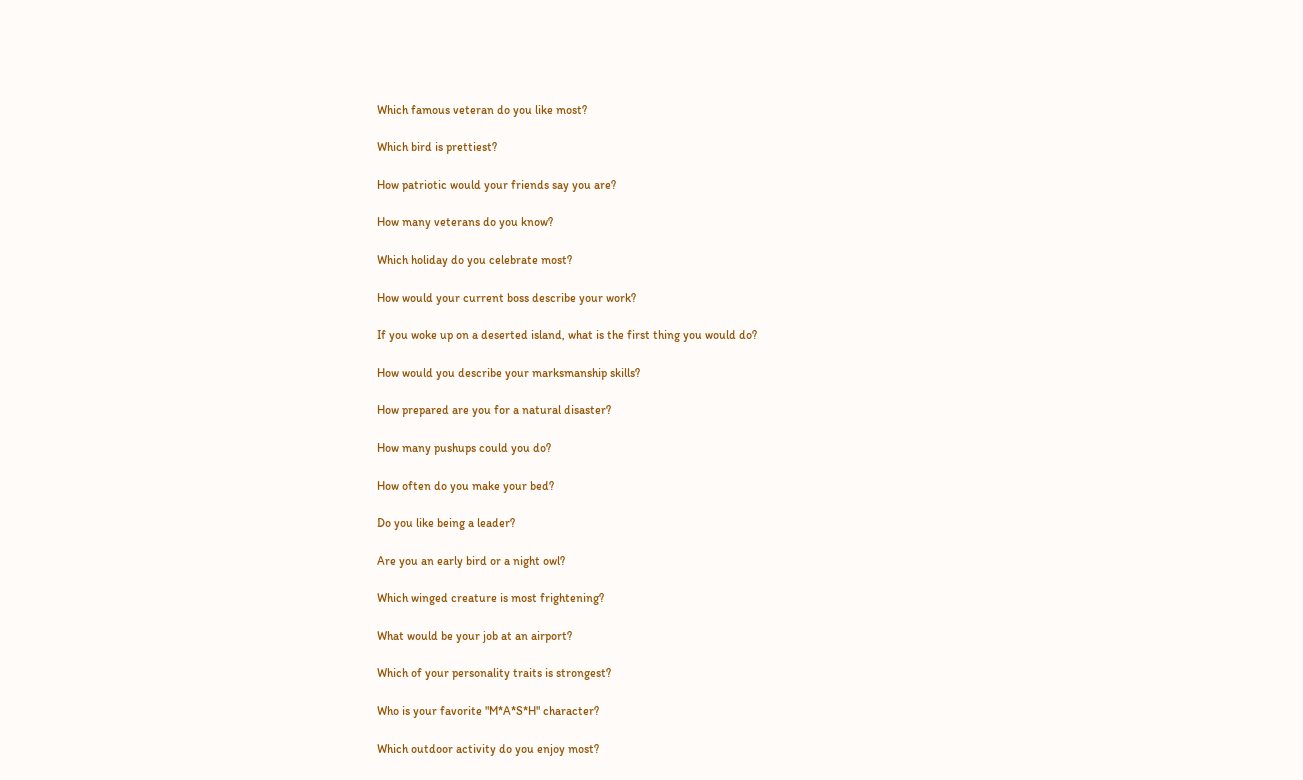Which famous veteran do you like most?

Which bird is prettiest?

How patriotic would your friends say you are?

How many veterans do you know?

Which holiday do you celebrate most?

How would your current boss describe your work?

If you woke up on a deserted island, what is the first thing you would do?

How would you describe your marksmanship skills?

How prepared are you for a natural disaster?

How many pushups could you do?

How often do you make your bed?

Do you like being a leader?

Are you an early bird or a night owl?

Which winged creature is most frightening?

What would be your job at an airport?

Which of your personality traits is strongest?

Who is your favorite "M*A*S*H" character?

Which outdoor activity do you enjoy most?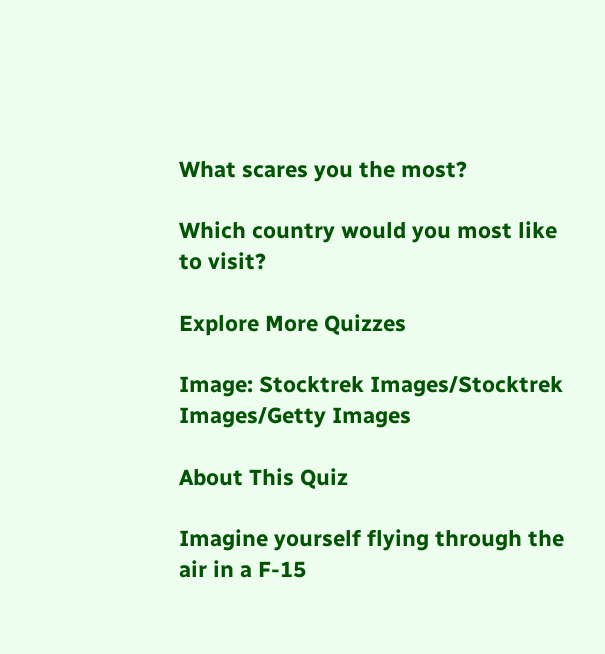What scares you the most?

Which country would you most like to visit?

Explore More Quizzes

Image: Stocktrek Images/Stocktrek Images/Getty Images

About This Quiz

Imagine yourself flying through the air in a F-15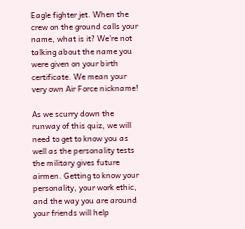Eagle fighter jet. When the crew on the ground calls your name, what is it? We're not talking about the name you were given on your birth certificate. We mean your very own Air Force nickname!

As we scurry down the runway of this quiz, we will need to get to know you as well as the personality tests the military gives future airmen. Getting to know your personality, your work ethic, and the way you are around your friends will help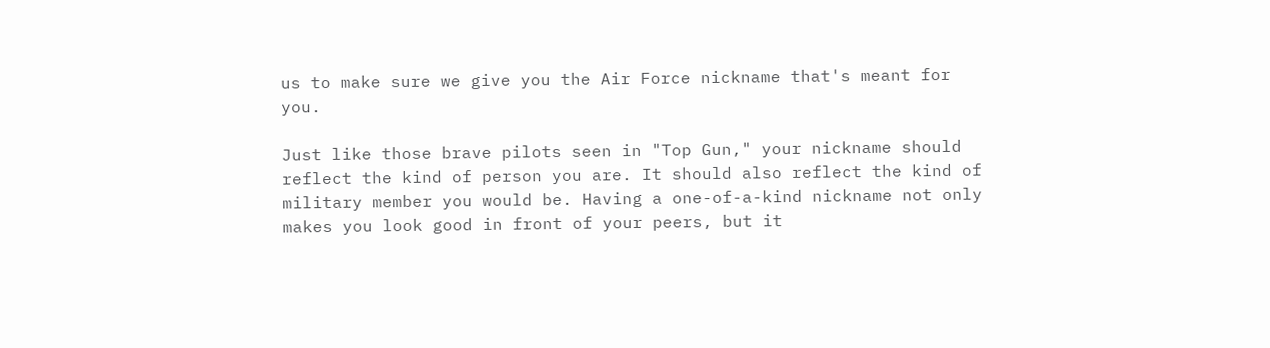us to make sure we give you the Air Force nickname that's meant for you.

Just like those brave pilots seen in "Top Gun," your nickname should reflect the kind of person you are. It should also reflect the kind of military member you would be. Having a one-of-a-kind nickname not only makes you look good in front of your peers, but it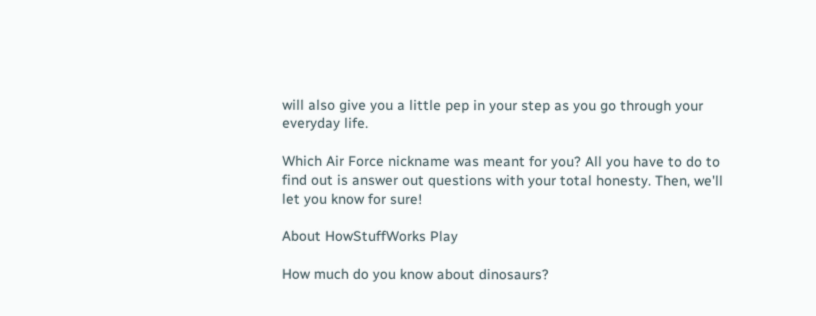will also give you a little pep in your step as you go through your everyday life.

Which Air Force nickname was meant for you? All you have to do to find out is answer out questions with your total honesty. Then, we'll let you know for sure!

About HowStuffWorks Play

How much do you know about dinosaurs?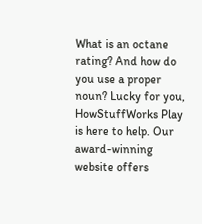What is an octane rating? And how do you use a proper noun? Lucky for you, HowStuffWorks Play is here to help. Our award-winning website offers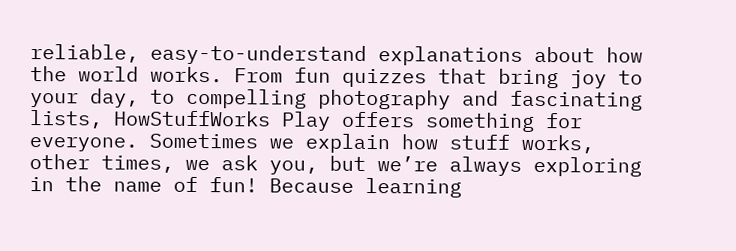reliable, easy-to-understand explanations about how the world works. From fun quizzes that bring joy to your day, to compelling photography and fascinating lists, HowStuffWorks Play offers something for everyone. Sometimes we explain how stuff works, other times, we ask you, but we’re always exploring in the name of fun! Because learning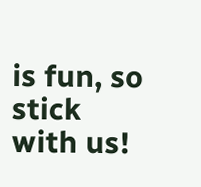is fun, so stick with us!